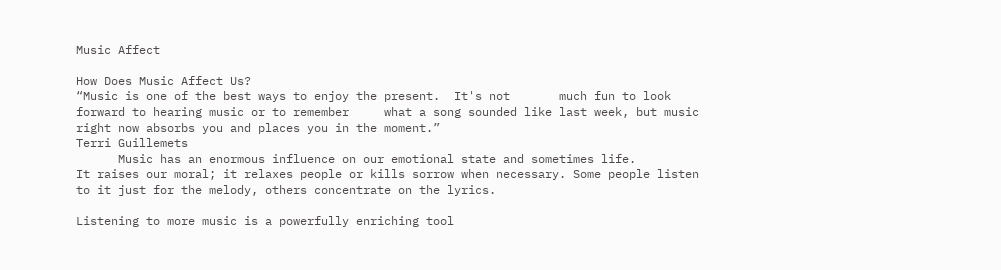Music Affect

How Does Music Affect Us?
“Music is one of the best ways to enjoy the present.  It's not       much fun to look   forward to hearing music or to remember     what a song sounded like last week, but music right now absorbs you and places you in the moment.”
Terri Guillemets
      Music has an enormous influence on our emotional state and sometimes life.
It raises our moral; it relaxes people or kills sorrow when necessary. Some people listen to it just for the melody, others concentrate on the lyrics.

Listening to more music is a powerfully enriching tool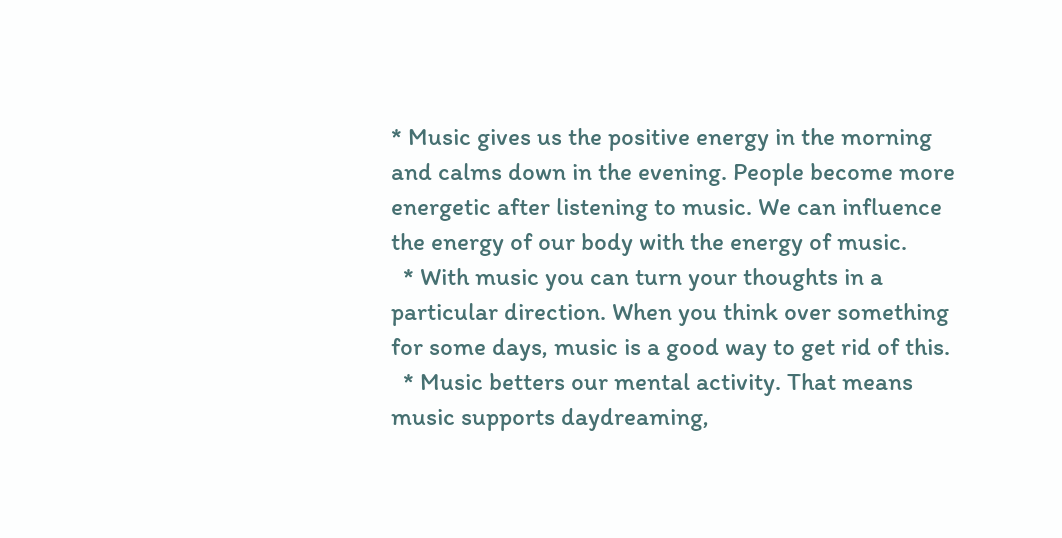* Music gives us the positive energy in the morning and calms down in the evening. People become more energetic after listening to music. We can influence the energy of our body with the energy of music.
  * With music you can turn your thoughts in a particular direction. When you think over something for some days, music is a good way to get rid of this.
  * Music betters our mental activity. That means music supports daydreaming,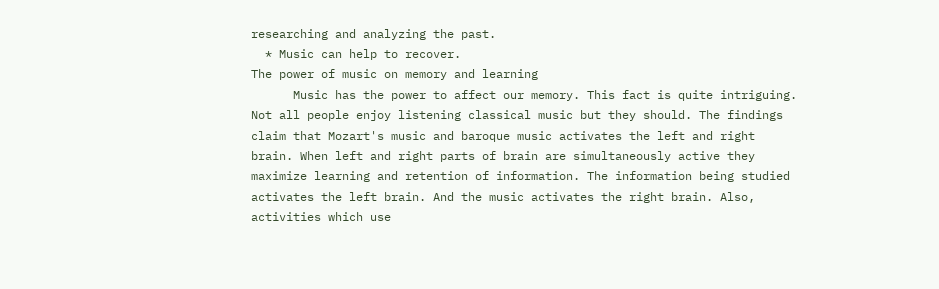researching and analyzing the past.
  * Music can help to recover.
The power of music on memory and learning
      Music has the power to affect our memory. This fact is quite intriguing. Not all people enjoy listening classical music but they should. The findings claim that Mozart's music and baroque music activates the left and right brain. When left and right parts of brain are simultaneously active they maximize learning and retention of information. The information being studied activates the left brain. And the music activates the right brain. Also, activities which use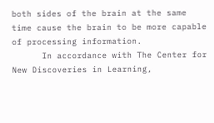both sides of the brain at the same time cause the brain to be more capable of processing information.
      In accordance with The Center for New Discoveries in Learning,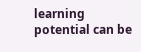learning potential can be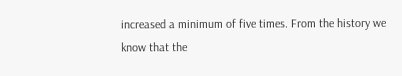increased a minimum of five times. From the history we know that the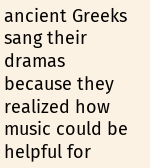ancient Greeks sang their dramas because they realized how music could be helpful for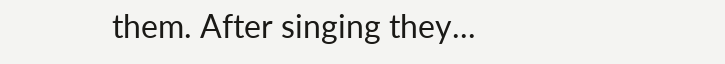them. After singing they...